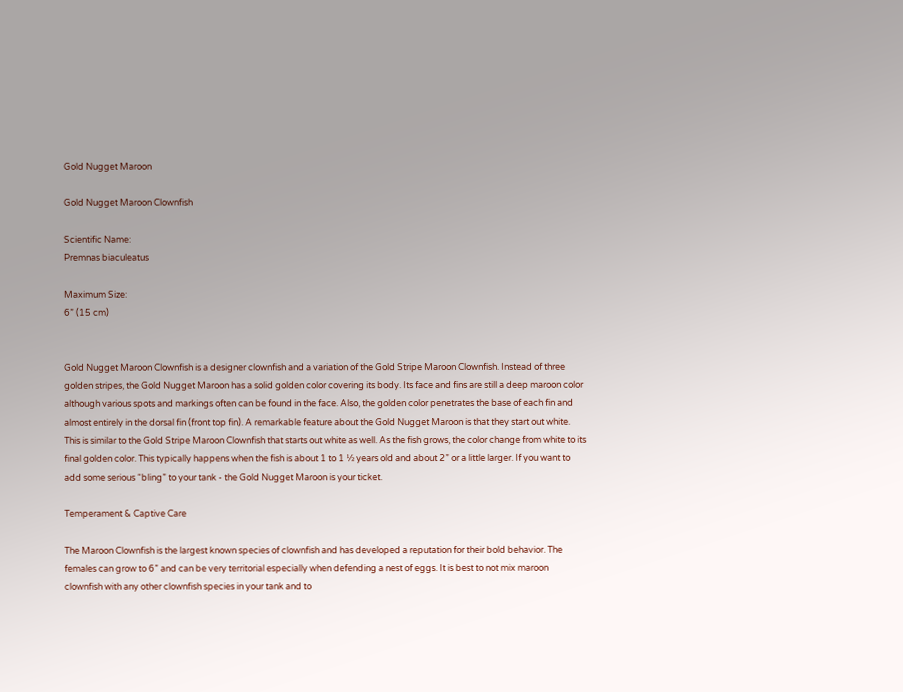Gold Nugget Maroon

Gold Nugget Maroon Clownfish

Scientific Name:
Premnas biaculeatus

Maximum Size:
6” (15 cm)


Gold Nugget Maroon Clownfish is a designer clownfish and a variation of the Gold Stripe Maroon Clownfish. Instead of three golden stripes, the Gold Nugget Maroon has a solid golden color covering its body. Its face and fins are still a deep maroon color although various spots and markings often can be found in the face. Also, the golden color penetrates the base of each fin and almost entirely in the dorsal fin (front top fin). A remarkable feature about the Gold Nugget Maroon is that they start out white. This is similar to the Gold Stripe Maroon Clownfish that starts out white as well. As the fish grows, the color change from white to its final golden color. This typically happens when the fish is about 1 to 1 ½ years old and about 2” or a little larger. If you want to add some serious “bling” to your tank - the Gold Nugget Maroon is your ticket.

Temperament & Captive Care

The Maroon Clownfish is the largest known species of clownfish and has developed a reputation for their bold behavior. The females can grow to 6” and can be very territorial especially when defending a nest of eggs. It is best to not mix maroon clownfish with any other clownfish species in your tank and to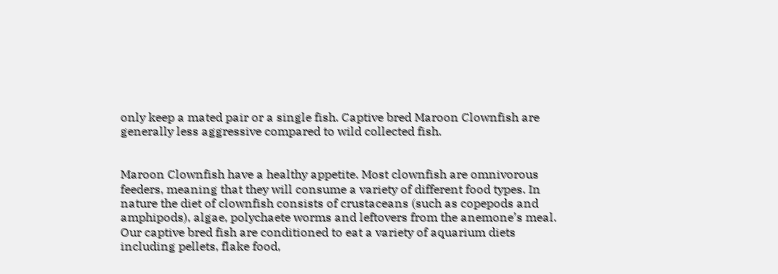only keep a mated pair or a single fish. Captive bred Maroon Clownfish are generally less aggressive compared to wild collected fish.


Maroon Clownfish have a healthy appetite. Most clownfish are omnivorous feeders, meaning that they will consume a variety of different food types. In nature the diet of clownfish consists of crustaceans (such as copepods and amphipods), algae, polychaete worms and leftovers from the anemone’s meal. Our captive bred fish are conditioned to eat a variety of aquarium diets including pellets, flake food,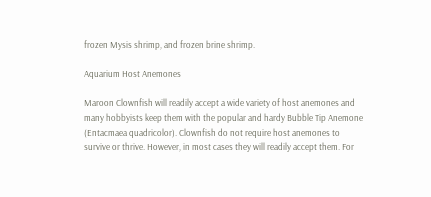frozen Mysis shrimp, and frozen brine shrimp.

Aquarium Host Anemones

Maroon Clownfish will readily accept a wide variety of host anemones and many hobbyists keep them with the popular and hardy Bubble Tip Anemone (Entacmaea quadricolor). Clownfish do not require host anemones to survive or thrive. However, in most cases they will readily accept them. For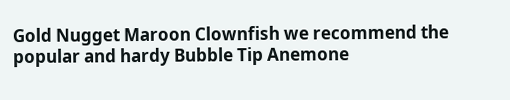Gold Nugget Maroon Clownfish we recommend the popular and hardy Bubble Tip Anemone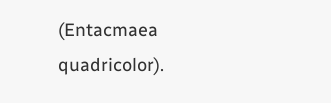(Entacmaea quadricolor).